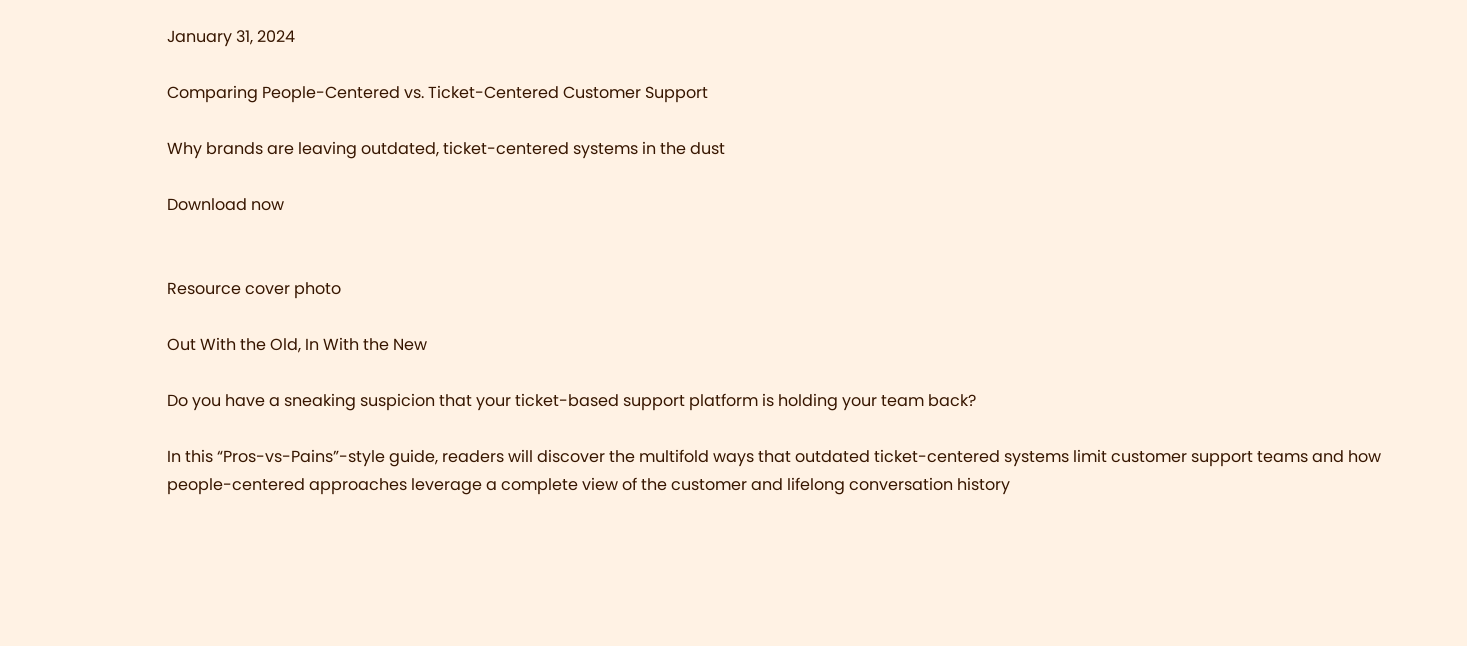January 31, 2024

Comparing People-Centered vs. Ticket-Centered Customer Support

Why brands are leaving outdated, ticket-centered systems in the dust

Download now


Resource cover photo

Out With the Old, In With the New

Do you have a sneaking suspicion that your ticket-based support platform is holding your team back?

In this “Pros-vs-Pains”-style guide, readers will discover the multifold ways that outdated ticket-centered systems limit customer support teams and how people-centered approaches leverage a complete view of the customer and lifelong conversation history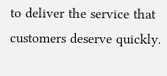to deliver the service that customers deserve quickly.